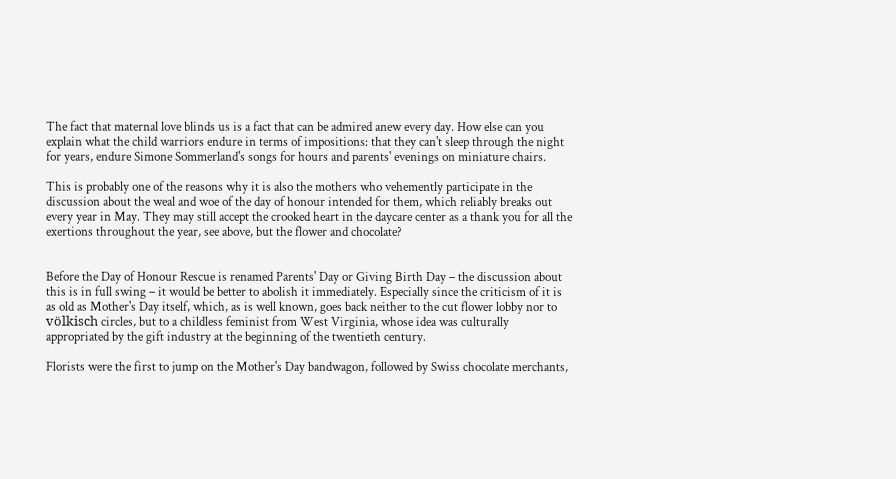The fact that maternal love blinds us is a fact that can be admired anew every day. How else can you explain what the child warriors endure in terms of impositions: that they can't sleep through the night for years, endure Simone Sommerland's songs for hours and parents' evenings on miniature chairs.

This is probably one of the reasons why it is also the mothers who vehemently participate in the discussion about the weal and woe of the day of honour intended for them, which reliably breaks out every year in May. They may still accept the crooked heart in the daycare center as a thank you for all the exertions throughout the year, see above, but the flower and chocolate?


Before the Day of Honour Rescue is renamed Parents' Day or Giving Birth Day – the discussion about this is in full swing – it would be better to abolish it immediately. Especially since the criticism of it is as old as Mother's Day itself, which, as is well known, goes back neither to the cut flower lobby nor to völkisch circles, but to a childless feminist from West Virginia, whose idea was culturally appropriated by the gift industry at the beginning of the twentieth century.

Florists were the first to jump on the Mother's Day bandwagon, followed by Swiss chocolate merchants,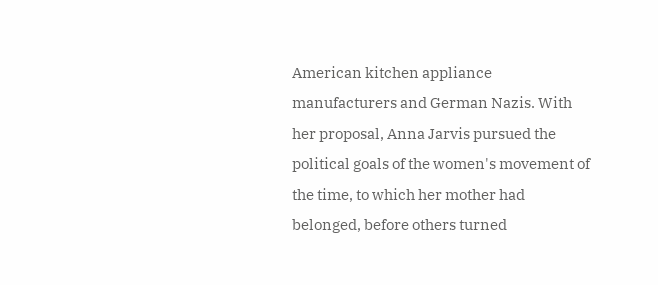American kitchen appliance manufacturers and German Nazis. With her proposal, Anna Jarvis pursued the political goals of the women's movement of the time, to which her mother had belonged, before others turned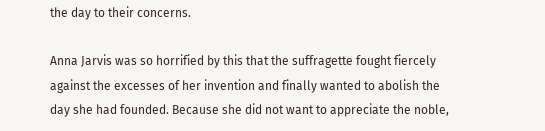the day to their concerns.

Anna Jarvis was so horrified by this that the suffragette fought fiercely against the excesses of her invention and finally wanted to abolish the day she had founded. Because she did not want to appreciate the noble,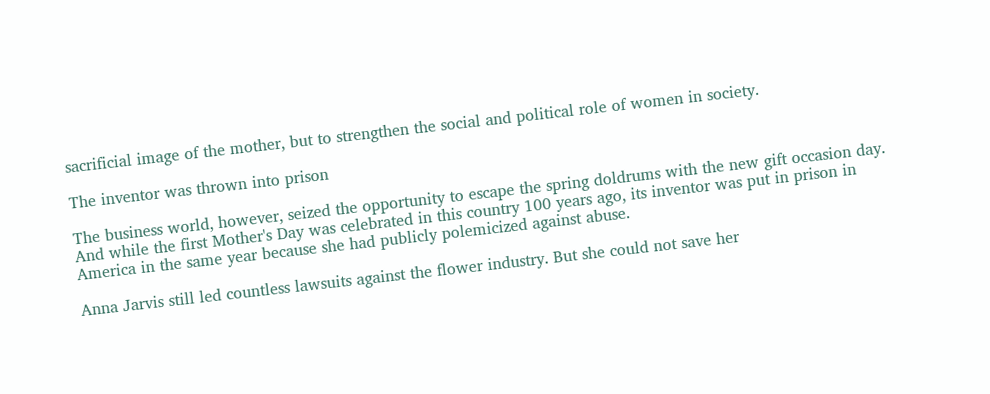sacrificial image of the mother, but to strengthen the social and political role of women in society.

The inventor was thrown into prison

The business world, however, seized the opportunity to escape the spring doldrums with the new gift occasion day. And while the first Mother's Day was celebrated in this country 100 years ago, its inventor was put in prison in America in the same year because she had publicly polemicized against abuse.

Anna Jarvis still led countless lawsuits against the flower industry. But she could not save her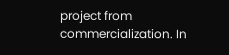project from commercialization. In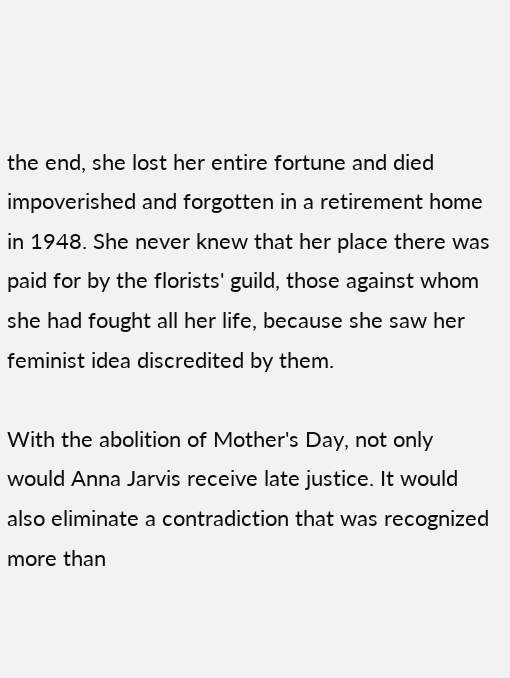the end, she lost her entire fortune and died impoverished and forgotten in a retirement home in 1948. She never knew that her place there was paid for by the florists' guild, those against whom she had fought all her life, because she saw her feminist idea discredited by them.

With the abolition of Mother's Day, not only would Anna Jarvis receive late justice. It would also eliminate a contradiction that was recognized more than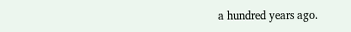a hundred years ago.